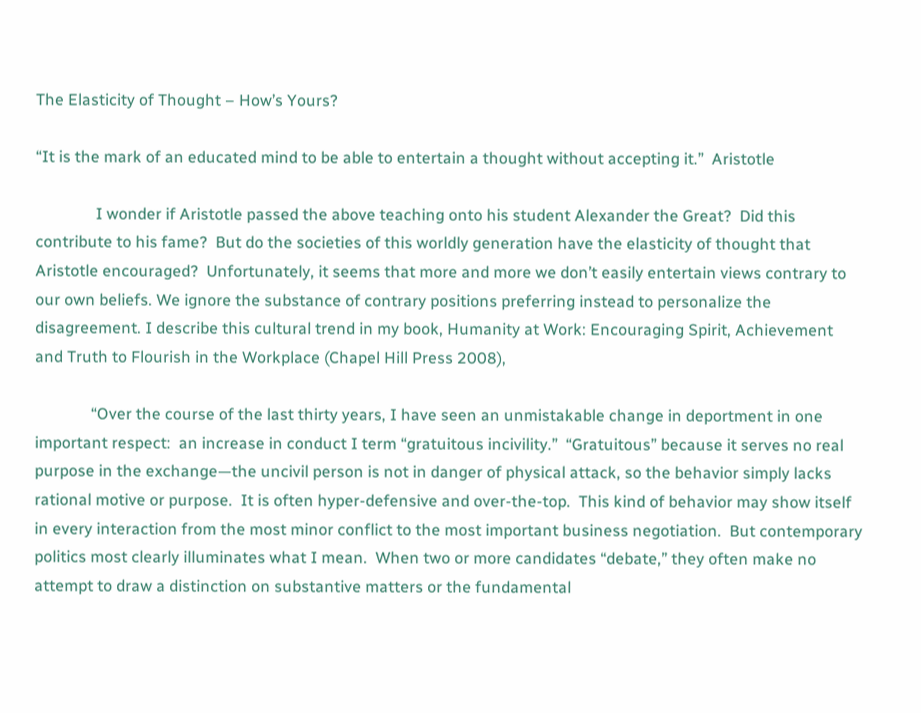The Elasticity of Thought – How’s Yours?

“It is the mark of an educated mind to be able to entertain a thought without accepting it.”  Aristotle

               I wonder if Aristotle passed the above teaching onto his student Alexander the Great?  Did this contribute to his fame?  But do the societies of this worldly generation have the elasticity of thought that Aristotle encouraged?  Unfortunately, it seems that more and more we don’t easily entertain views contrary to our own beliefs. We ignore the substance of contrary positions preferring instead to personalize the disagreement. I describe this cultural trend in my book, Humanity at Work: Encouraging Spirit, Achievement and Truth to Flourish in the Workplace (Chapel Hill Press 2008),

              “Over the course of the last thirty years, I have seen an unmistakable change in deportment in one important respect:  an increase in conduct I term “gratuitous incivility.”  “Gratuitous” because it serves no real purpose in the exchange—the uncivil person is not in danger of physical attack, so the behavior simply lacks rational motive or purpose.  It is often hyper-defensive and over-the-top.  This kind of behavior may show itself in every interaction from the most minor conflict to the most important business negotiation.  But contemporary politics most clearly illuminates what I mean.  When two or more candidates “debate,” they often make no attempt to draw a distinction on substantive matters or the fundamental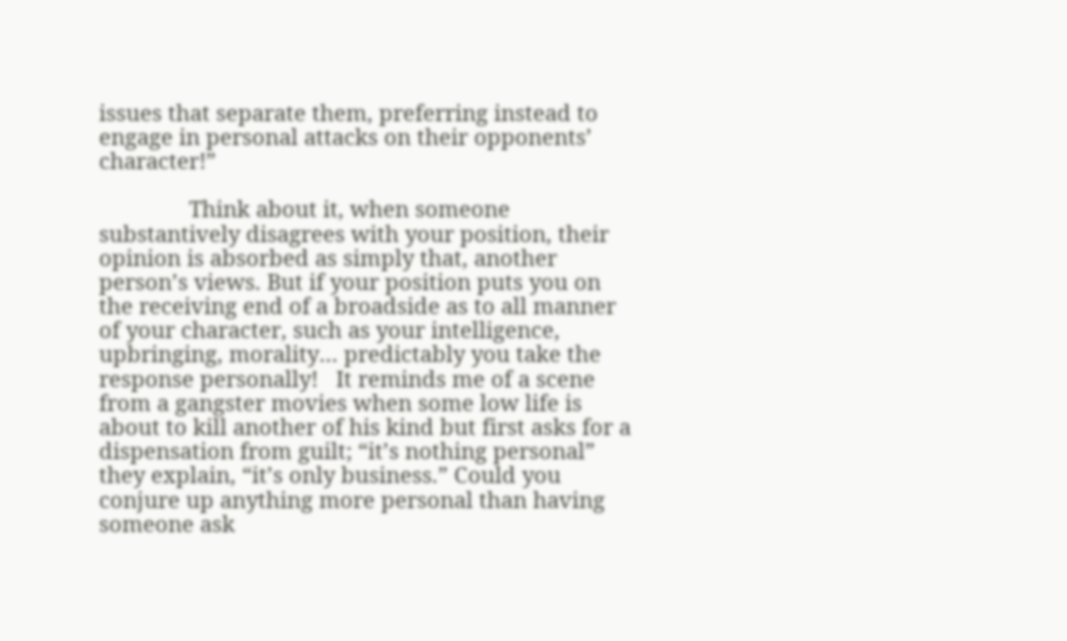issues that separate them, preferring instead to engage in personal attacks on their opponents’ character!”

               Think about it, when someone substantively disagrees with your position, their opinion is absorbed as simply that, another person’s views. But if your position puts you on the receiving end of a broadside as to all manner of your character, such as your intelligence, upbringing, morality… predictably you take the response personally!   It reminds me of a scene from a gangster movies when some low life is about to kill another of his kind but first asks for a dispensation from guilt; “it’s nothing personal” they explain, “it’s only business.” Could you conjure up anything more personal than having someone ask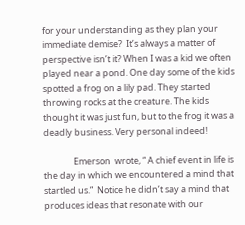for your understanding as they plan your immediate demise?  It’s always a matter of perspective isn’t it? When I was a kid we often played near a pond. One day some of the kids spotted a frog on a lily pad. They started throwing rocks at the creature. The kids thought it was just fun, but to the frog it was a deadly business. Very personal indeed!

               Emerson  wrote, “ A chief event in life is the day in which we encountered a mind that startled us.”  Notice he didn’t say a mind that produces ideas that resonate with our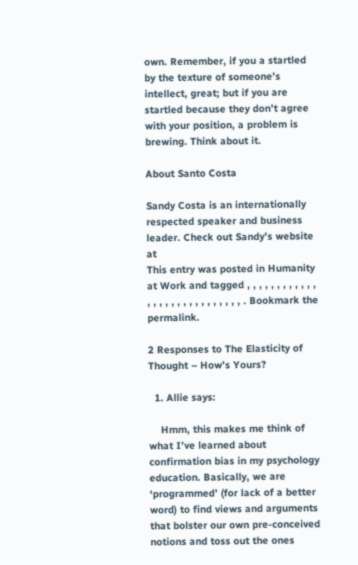own. Remember, if you a startled by the texture of someone’s intellect, great; but if you are startled because they don’t agree with your position, a problem is brewing. Think about it.

About Santo Costa

Sandy Costa is an internationally respected speaker and business leader. Check out Sandy’s website at
This entry was posted in Humanity at Work and tagged , , , , , , , , , , , , , , , , , , , , , , , , , , , , . Bookmark the permalink.

2 Responses to The Elasticity of Thought – How’s Yours?

  1. Allie says:

    Hmm, this makes me think of what I’ve learned about confirmation bias in my psychology education. Basically, we are ‘programmed’ (for lack of a better word) to find views and arguments that bolster our own pre-conceived notions and toss out the ones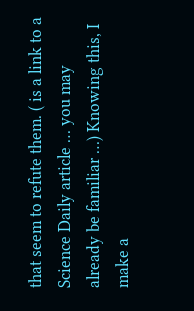that seem to refute them. ( is a link to a Science Daily article … you may already be familiar …) Knowing this, I make a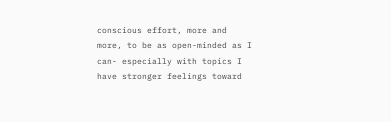conscious effort, more and more, to be as open-minded as I can- especially with topics I have stronger feelings toward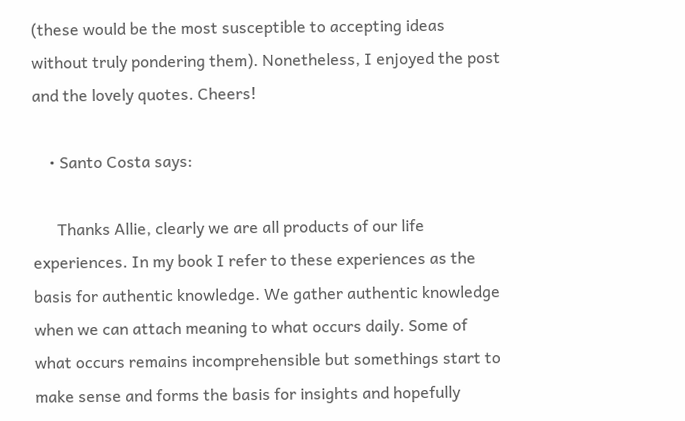(these would be the most susceptible to accepting ideas without truly pondering them). Nonetheless, I enjoyed the post and the lovely quotes. Cheers!

    • Santo Costa says:

      Thanks Allie, clearly we are all products of our life experiences. In my book I refer to these experiences as the basis for authentic knowledge. We gather authentic knowledge when we can attach meaning to what occurs daily. Some of what occurs remains incomprehensible but somethings start to make sense and forms the basis for insights and hopefully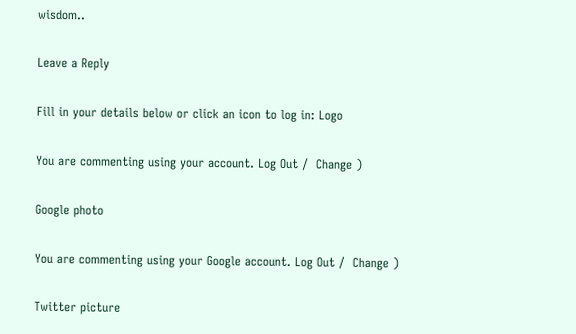wisdom..

Leave a Reply

Fill in your details below or click an icon to log in: Logo

You are commenting using your account. Log Out /  Change )

Google photo

You are commenting using your Google account. Log Out /  Change )

Twitter picture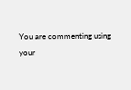You are commenting using your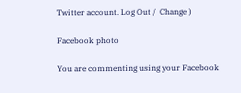Twitter account. Log Out /  Change )

Facebook photo

You are commenting using your Facebook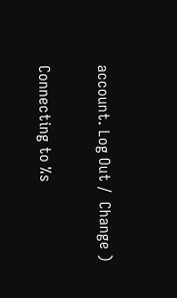account. Log Out /  Change )

Connecting to %s